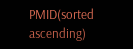PMID(sorted ascending)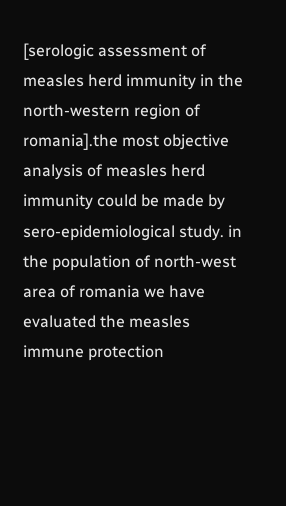[serologic assessment of measles herd immunity in the north-western region of romania].the most objective analysis of measles herd immunity could be made by sero-epidemiological study. in the population of north-west area of romania we have evaluated the measles immune protection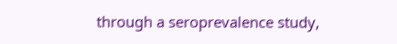through a seroprevalence study,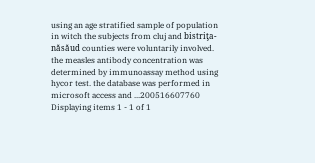using an age stratified sample of population in witch the subjects from cluj and bistriţa-năsăud counties were voluntarily involved. the measles antibody concentration was determined by immunoassay method using hycor test. the database was performed in microsoft access and ...200516607760
Displaying items 1 - 1 of 1